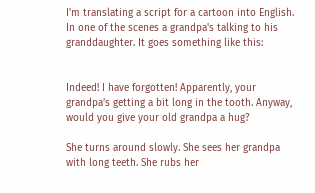I'm translating a script for a cartoon into English. In one of the scenes a grandpa's talking to his granddaughter. It goes something like this:


Indeed! I have forgotten! Apparently, your grandpa’s getting a bit long in the tooth. Anyway, would you give your old grandpa a hug?

She turns around slowly. She sees her grandpa with long teeth. She rubs her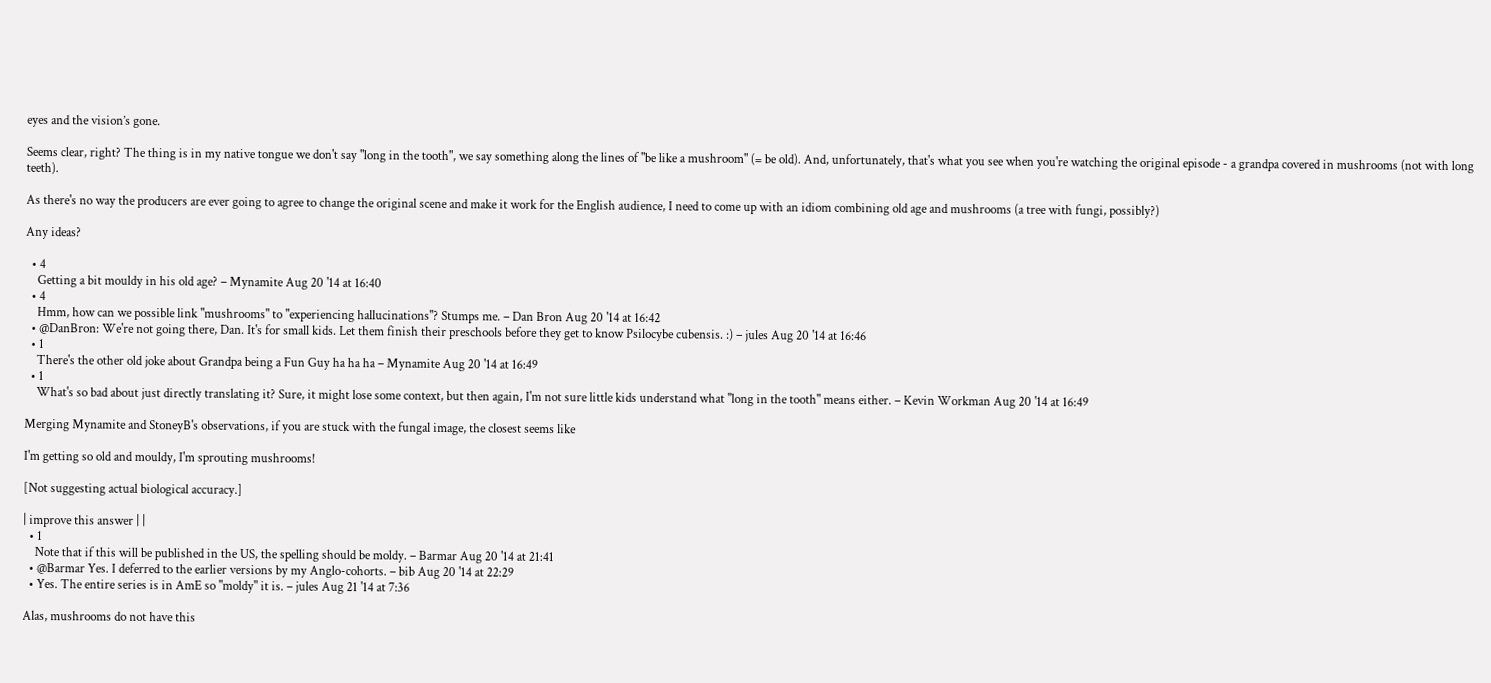eyes and the vision’s gone.

Seems clear, right? The thing is in my native tongue we don't say "long in the tooth", we say something along the lines of "be like a mushroom" (= be old). And, unfortunately, that's what you see when you're watching the original episode - a grandpa covered in mushrooms (not with long teeth).

As there's no way the producers are ever going to agree to change the original scene and make it work for the English audience, I need to come up with an idiom combining old age and mushrooms (a tree with fungi, possibly?)

Any ideas?

  • 4
    Getting a bit mouldy in his old age? – Mynamite Aug 20 '14 at 16:40
  • 4
    Hmm, how can we possible link "mushrooms" to "experiencing hallucinations"? Stumps me. – Dan Bron Aug 20 '14 at 16:42
  • @DanBron: We're not going there, Dan. It's for small kids. Let them finish their preschools before they get to know Psilocybe cubensis. :) – jules Aug 20 '14 at 16:46
  • 1
    There's the other old joke about Grandpa being a Fun Guy ha ha ha – Mynamite Aug 20 '14 at 16:49
  • 1
    What's so bad about just directly translating it? Sure, it might lose some context, but then again, I'm not sure little kids understand what "long in the tooth" means either. – Kevin Workman Aug 20 '14 at 16:49

Merging Mynamite and StoneyB's observations, if you are stuck with the fungal image, the closest seems like

I'm getting so old and mouldy, I'm sprouting mushrooms!

[Not suggesting actual biological accuracy.]

| improve this answer | |
  • 1
    Note that if this will be published in the US, the spelling should be moldy. – Barmar Aug 20 '14 at 21:41
  • @Barmar Yes. I deferred to the earlier versions by my Anglo-cohorts. – bib Aug 20 '14 at 22:29
  • Yes. The entire series is in AmE so "moldy" it is. – jules Aug 21 '14 at 7:36

Alas, mushrooms do not have this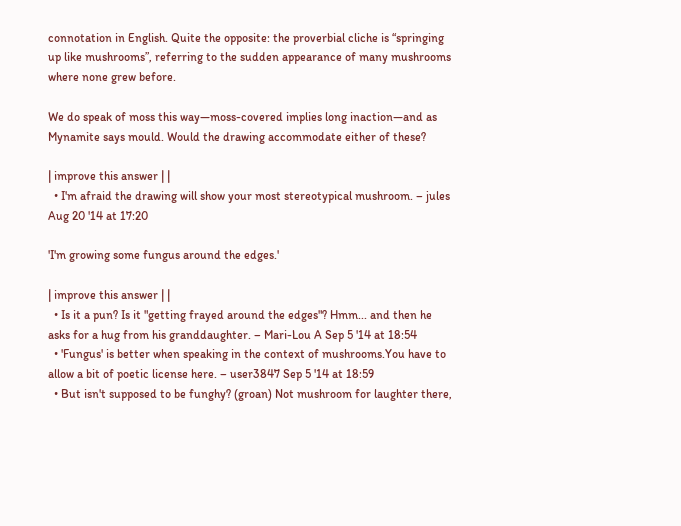connotation in English. Quite the opposite: the proverbial cliche is “springing up like mushrooms”, referring to the sudden appearance of many mushrooms where none grew before.

We do speak of moss this way—moss-covered implies long inaction—and as Mynamite says mould. Would the drawing accommodate either of these?

| improve this answer | |
  • I'm afraid the drawing will show your most stereotypical mushroom. – jules Aug 20 '14 at 17:20

'I'm growing some fungus around the edges.'

| improve this answer | |
  • Is it a pun? Is it "getting frayed around the edges"? Hmm... and then he asks for a hug from his granddaughter. – Mari-Lou A Sep 5 '14 at 18:54
  • 'Fungus' is better when speaking in the context of mushrooms.You have to allow a bit of poetic license here. – user3847 Sep 5 '14 at 18:59
  • But isn't supposed to be funghy? (groan) Not mushroom for laughter there,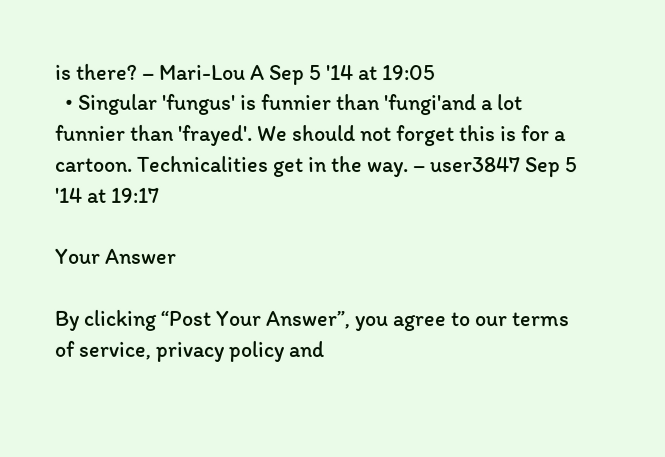is there? – Mari-Lou A Sep 5 '14 at 19:05
  • Singular 'fungus' is funnier than 'fungi'and a lot funnier than 'frayed'. We should not forget this is for a cartoon. Technicalities get in the way. – user3847 Sep 5 '14 at 19:17

Your Answer

By clicking “Post Your Answer”, you agree to our terms of service, privacy policy and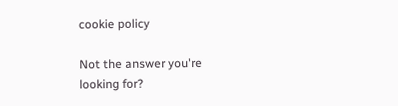cookie policy

Not the answer you're looking for?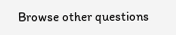Browse other questions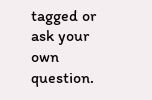tagged or ask your own question.